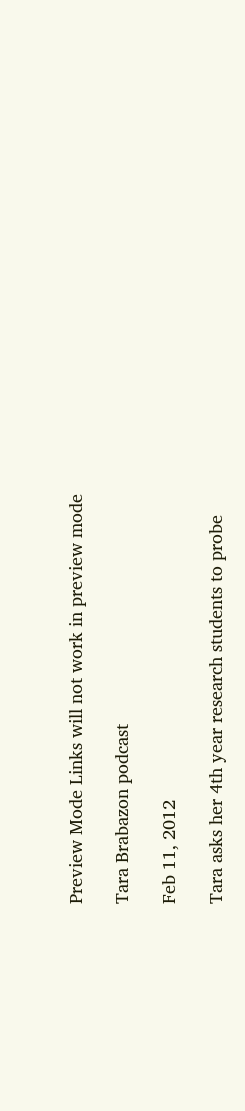Preview Mode Links will not work in preview mode

Tara Brabazon podcast

Feb 11, 2012

Tara asks her 4th year research students to probe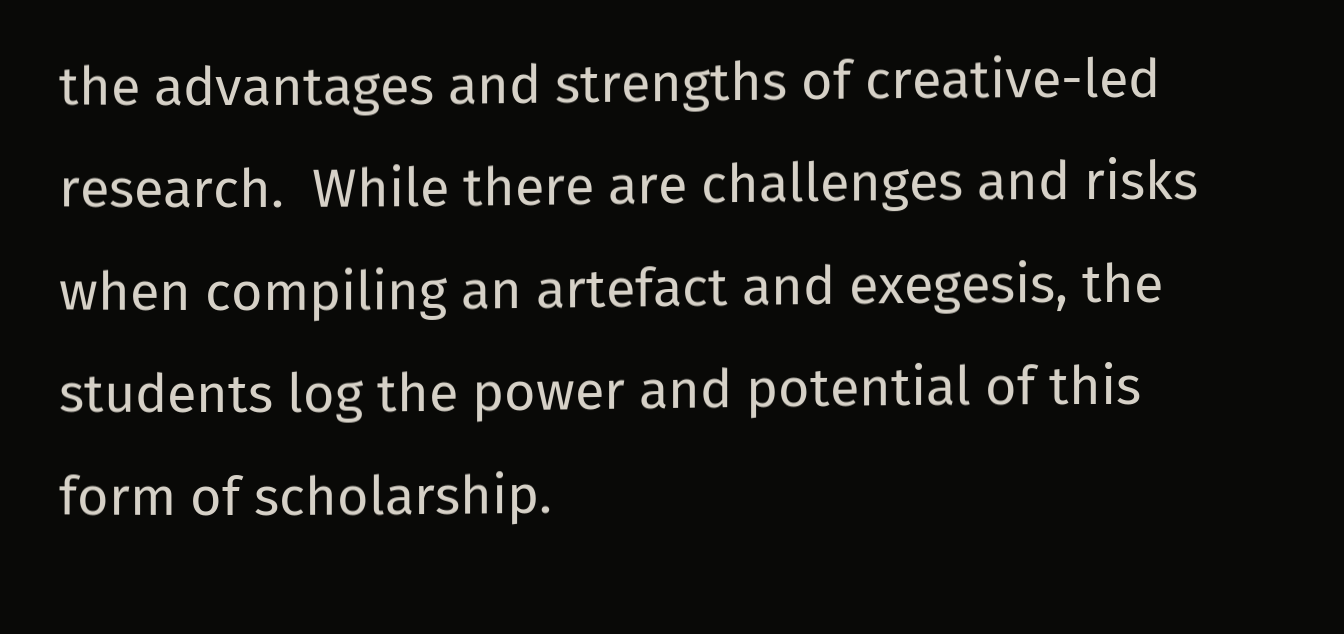the advantages and strengths of creative-led research.  While there are challenges and risks when compiling an artefact and exegesis, the students log the power and potential of this form of scholarship.